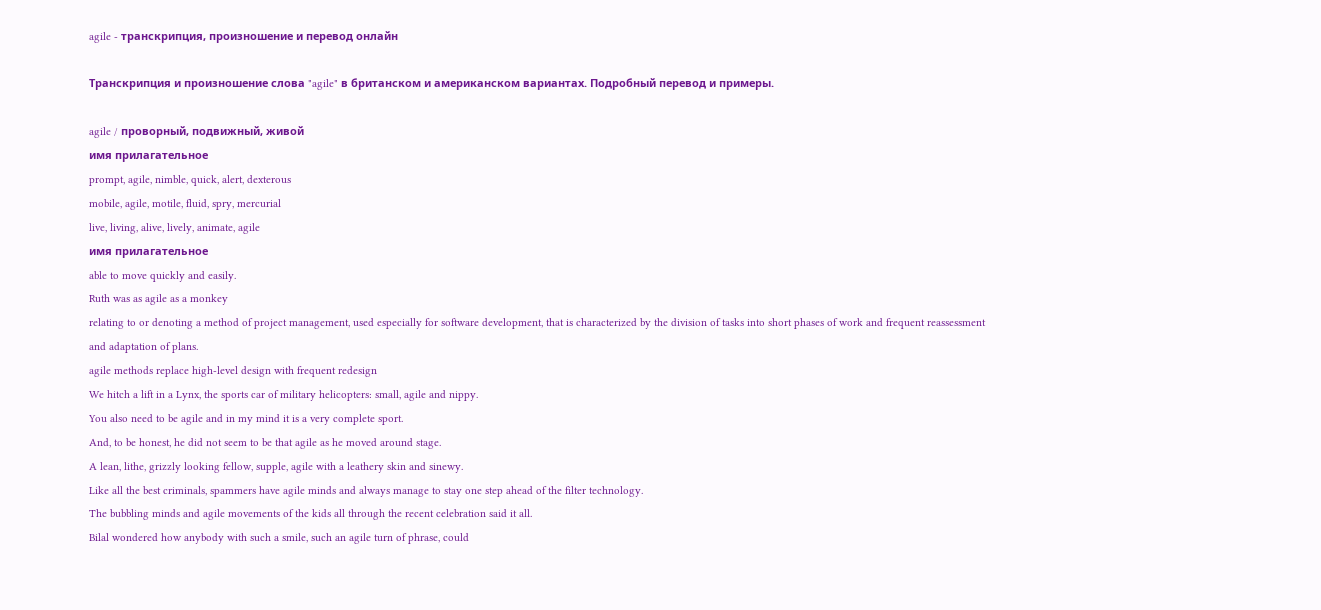agile - транскрипция, произношение и перевод онлайн

Транскрипция и произношение слова "agile" в британском и американском вариантах. Подробный перевод и примеры.

agile / проворный, подвижный, живой
имя прилагательное
prompt, agile, nimble, quick, alert, dexterous
mobile, agile, motile, fluid, spry, mercurial
live, living, alive, lively, animate, agile
имя прилагательное
able to move quickly and easily.
Ruth was as agile as a monkey
relating to or denoting a method of project management, used especially for software development, that is characterized by the division of tasks into short phases of work and frequent reassessment and adaptation of plans.
agile methods replace high-level design with frequent redesign
We hitch a lift in a Lynx, the sports car of military helicopters: small, agile and nippy.
You also need to be agile and in my mind it is a very complete sport.
And, to be honest, he did not seem to be that agile as he moved around stage.
A lean, lithe, grizzly looking fellow, supple, agile with a leathery skin and sinewy.
Like all the best criminals, spammers have agile minds and always manage to stay one step ahead of the filter technology.
The bubbling minds and agile movements of the kids all through the recent celebration said it all.
Bilal wondered how anybody with such a smile, such an agile turn of phrase, could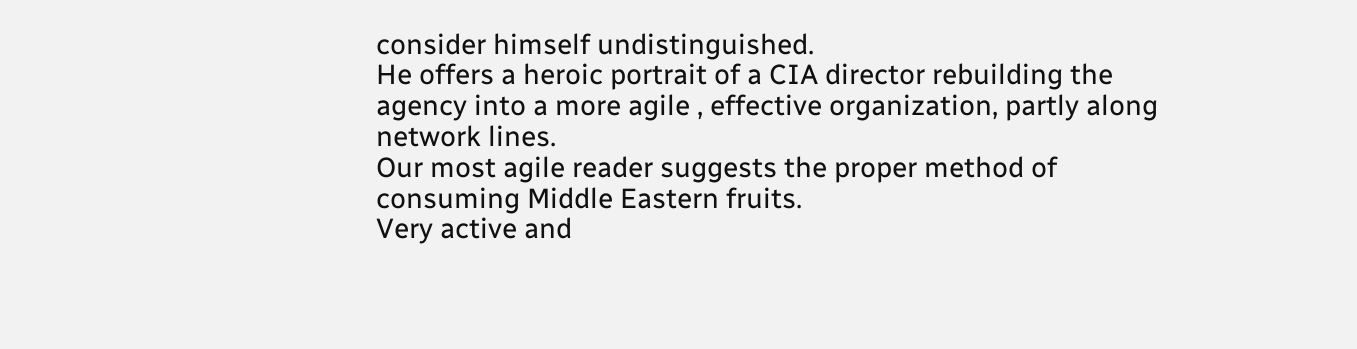consider himself undistinguished.
He offers a heroic portrait of a CIA director rebuilding the agency into a more agile , effective organization, partly along network lines.
Our most agile reader suggests the proper method of consuming Middle Eastern fruits.
Very active and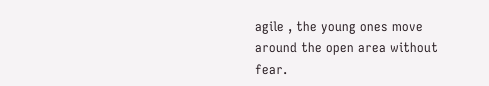agile , the young ones move around the open area without fear.